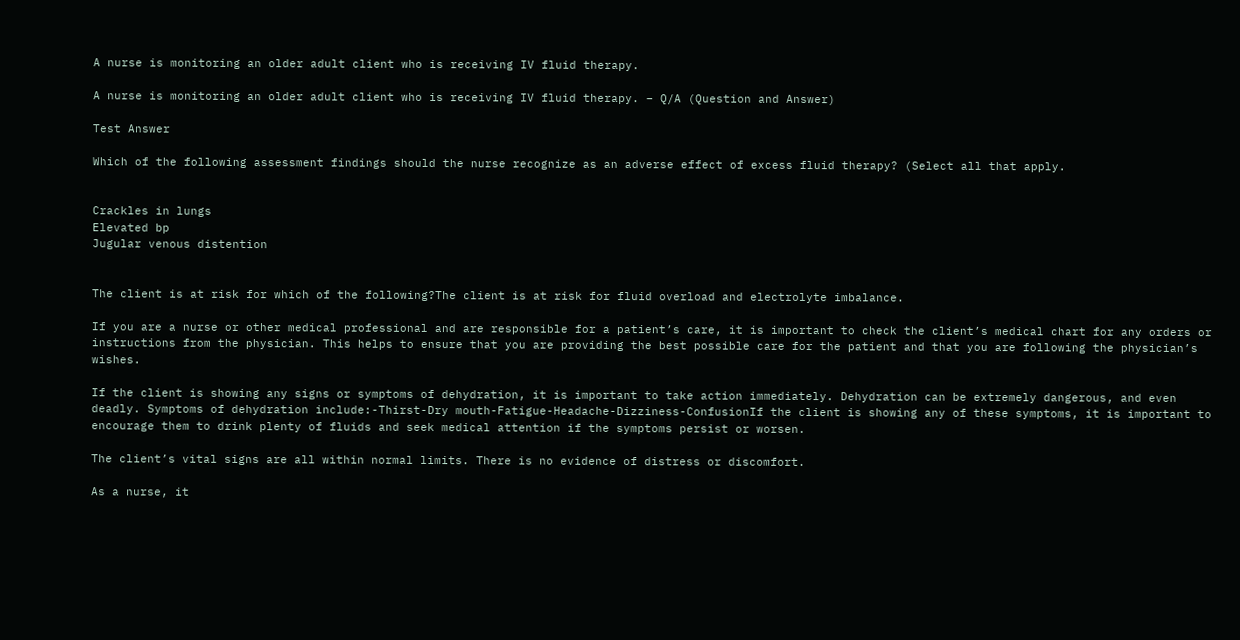A nurse is monitoring an older adult client who is receiving IV fluid therapy.

A nurse is monitoring an older adult client who is receiving IV fluid therapy. – Q/A (Question and Answer)

Test Answer

Which of the following assessment findings should the nurse recognize as an adverse effect of excess fluid therapy? (Select all that apply.


Crackles in lungs
Elevated bp
Jugular venous distention


The client is at risk for which of the following?The client is at risk for fluid overload and electrolyte imbalance.

If you are a nurse or other medical professional and are responsible for a patient’s care, it is important to check the client’s medical chart for any orders or instructions from the physician. This helps to ensure that you are providing the best possible care for the patient and that you are following the physician’s wishes.

If the client is showing any signs or symptoms of dehydration, it is important to take action immediately. Dehydration can be extremely dangerous, and even deadly. Symptoms of dehydration include:-Thirst-Dry mouth-Fatigue-Headache-Dizziness-ConfusionIf the client is showing any of these symptoms, it is important to encourage them to drink plenty of fluids and seek medical attention if the symptoms persist or worsen.

The client’s vital signs are all within normal limits. There is no evidence of distress or discomfort.

As a nurse, it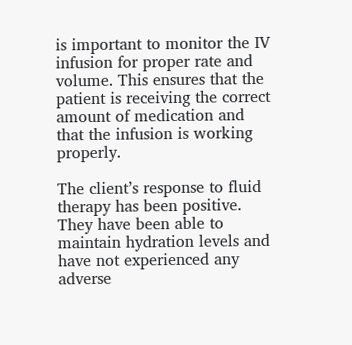is important to monitor the IV infusion for proper rate and volume. This ensures that the patient is receiving the correct amount of medication and that the infusion is working properly.

The client’s response to fluid therapy has been positive. They have been able to maintain hydration levels and have not experienced any adverse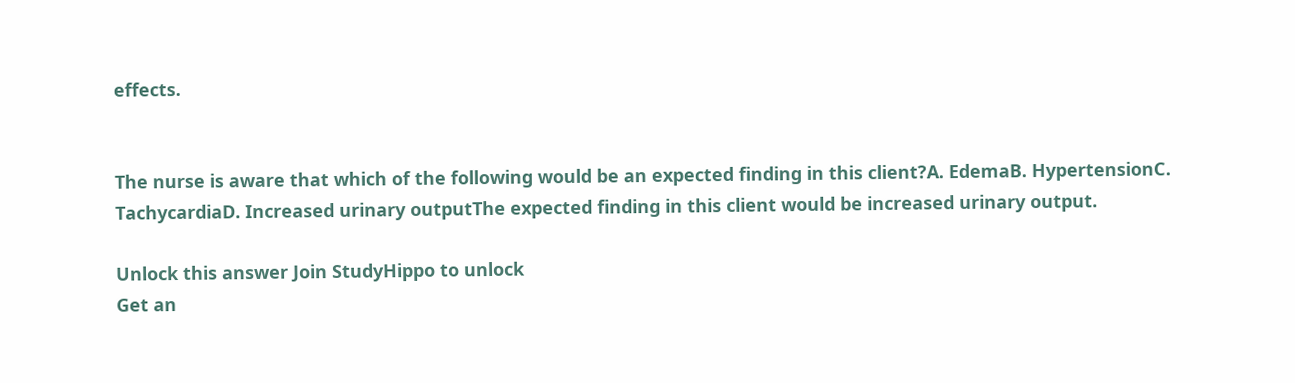effects.


The nurse is aware that which of the following would be an expected finding in this client?A. EdemaB. HypertensionC. TachycardiaD. Increased urinary outputThe expected finding in this client would be increased urinary output.

Unlock this answer Join StudyHippo to unlock
Get an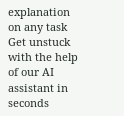explanation on any task
Get unstuck with the help of our AI assistant in seconds